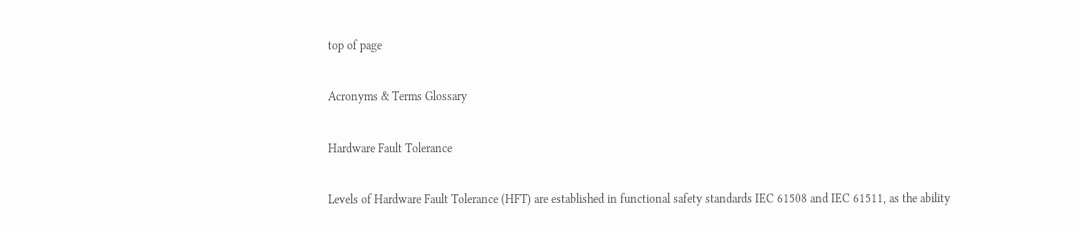top of page

Acronyms & Terms Glossary

Hardware Fault Tolerance

Levels of Hardware Fault Tolerance (HFT) are established in functional safety standards IEC 61508 and IEC 61511, as the ability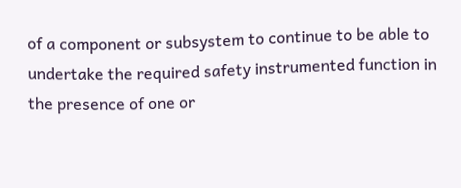of a component or subsystem to continue to be able to undertake the required safety instrumented function in the presence of one or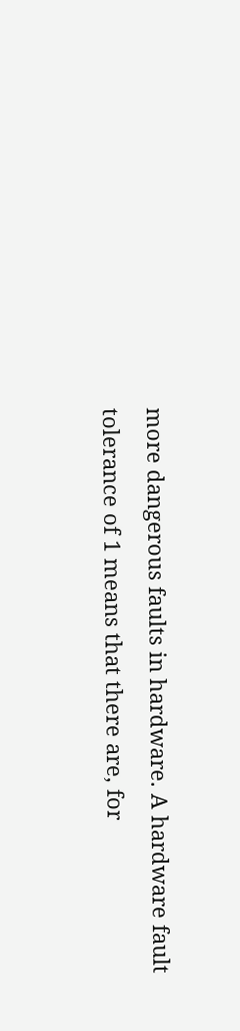more dangerous faults in hardware. A hardware fault tolerance of 1 means that there are, for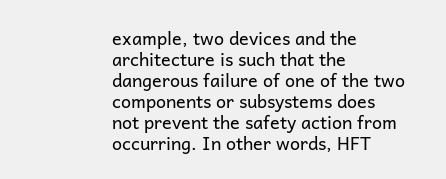example, two devices and the architecture is such that the dangerous failure of one of the two components or subsystems does not prevent the safety action from occurring. In other words, HFT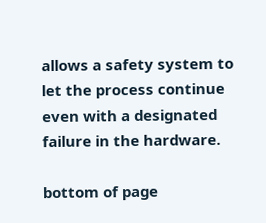allows a safety system to let the process continue even with a designated failure in the hardware.

bottom of page